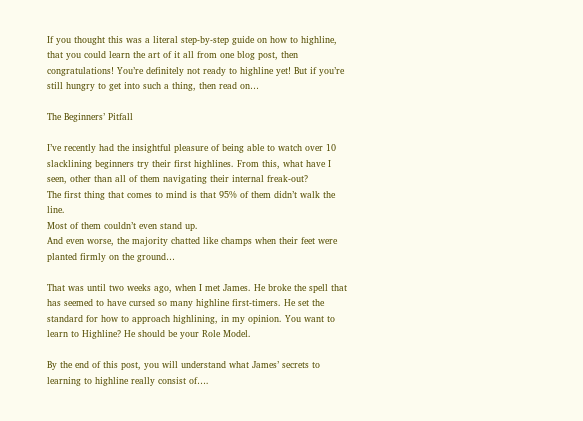If you thought this was a literal step-by-step guide on how to highline, that you could learn the art of it all from one blog post, then congratulations! You’re definitely not ready to highline yet! But if you’re still hungry to get into such a thing, then read on…

The Beginners’ Pitfall

I’ve recently had the insightful pleasure of being able to watch over 10 slacklining beginners try their first highlines. From this, what have I seen, other than all of them navigating their internal freak-out?
The first thing that comes to mind is that 95% of them didn’t walk the line.
Most of them couldn’t even stand up.
And even worse, the majority chatted like champs when their feet were planted firmly on the ground…

That was until two weeks ago, when I met James. He broke the spell that has seemed to have cursed so many highline first-timers. He set the standard for how to approach highlining, in my opinion. You want to learn to Highline? He should be your Role Model.

By the end of this post, you will understand what James’ secrets to learning to highline really consist of….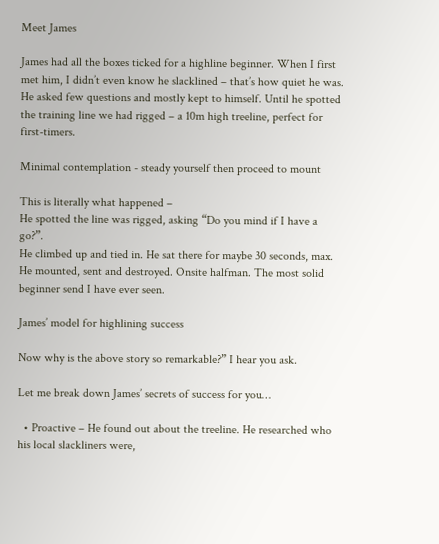Meet James

James had all the boxes ticked for a highline beginner. When I first met him, I didn’t even know he slacklined – that’s how quiet he was. He asked few questions and mostly kept to himself. Until he spotted the training line we had rigged – a 10m high treeline, perfect for first-timers.

Minimal contemplation - steady yourself then proceed to mount

This is literally what happened –
He spotted the line was rigged, asking “Do you mind if I have a go?”.
He climbed up and tied in. He sat there for maybe 30 seconds, max.
He mounted, sent and destroyed. Onsite halfman. The most solid beginner send I have ever seen.

James’ model for highlining success

Now why is the above story so remarkable?” I hear you ask.

Let me break down James’ secrets of success for you…

  • Proactive – He found out about the treeline. He researched who his local slackliners were,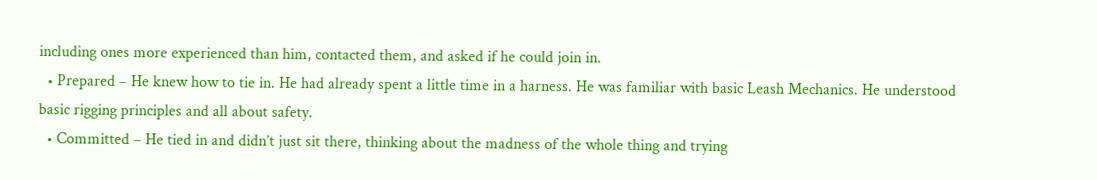including ones more experienced than him, contacted them, and asked if he could join in.
  • Prepared – He knew how to tie in. He had already spent a little time in a harness. He was familiar with basic Leash Mechanics. He understood basic rigging principles and all about safety.
  • Committed – He tied in and didn’t just sit there, thinking about the madness of the whole thing and trying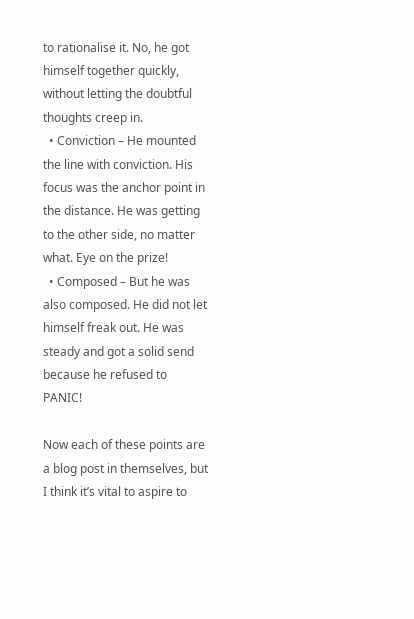to rationalise it. No, he got himself together quickly, without letting the doubtful thoughts creep in.
  • Conviction – He mounted the line with conviction. His focus was the anchor point in the distance. He was getting to the other side, no matter what. Eye on the prize!
  • Composed – But he was also composed. He did not let himself freak out. He was steady and got a solid send because he refused to PANIC!

Now each of these points are a blog post in themselves, but I think it’s vital to aspire to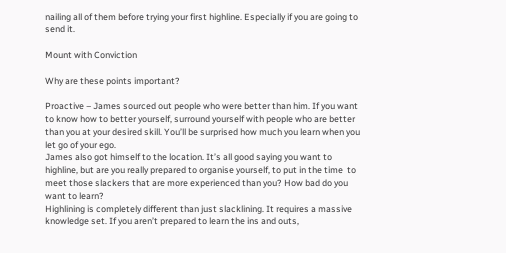nailing all of them before trying your first highline. Especially if you are going to send it.

Mount with Conviction

Why are these points important?

Proactive – James sourced out people who were better than him. If you want to know how to better yourself, surround yourself with people who are better than you at your desired skill. You’ll be surprised how much you learn when you let go of your ego.
James also got himself to the location. It’s all good saying you want to highline, but are you really prepared to organise yourself, to put in the time  to meet those slackers that are more experienced than you? How bad do you want to learn?
Highlining is completely different than just slacklining. It requires a massive knowledge set. If you aren’t prepared to learn the ins and outs,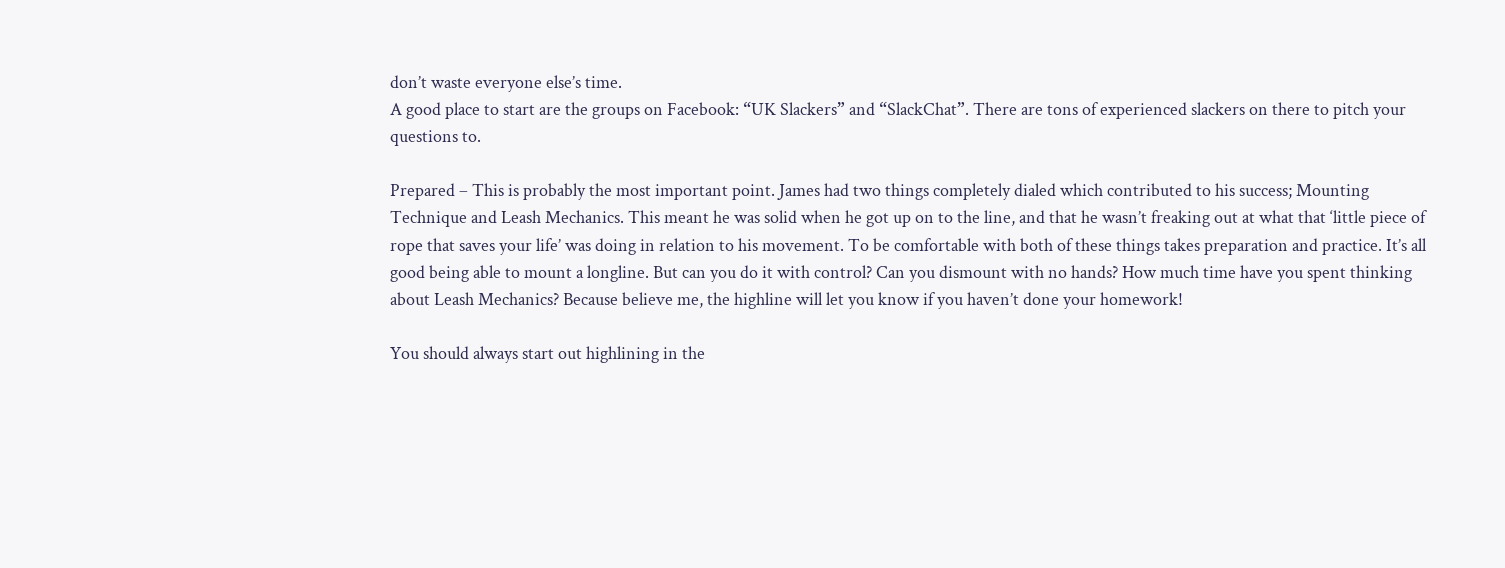don’t waste everyone else’s time.
A good place to start are the groups on Facebook: “UK Slackers” and “SlackChat”. There are tons of experienced slackers on there to pitch your questions to.

Prepared – This is probably the most important point. James had two things completely dialed which contributed to his success; Mounting Technique and Leash Mechanics. This meant he was solid when he got up on to the line, and that he wasn’t freaking out at what that ‘little piece of rope that saves your life’ was doing in relation to his movement. To be comfortable with both of these things takes preparation and practice. It’s all good being able to mount a longline. But can you do it with control? Can you dismount with no hands? How much time have you spent thinking about Leash Mechanics? Because believe me, the highline will let you know if you haven’t done your homework!

You should always start out highlining in the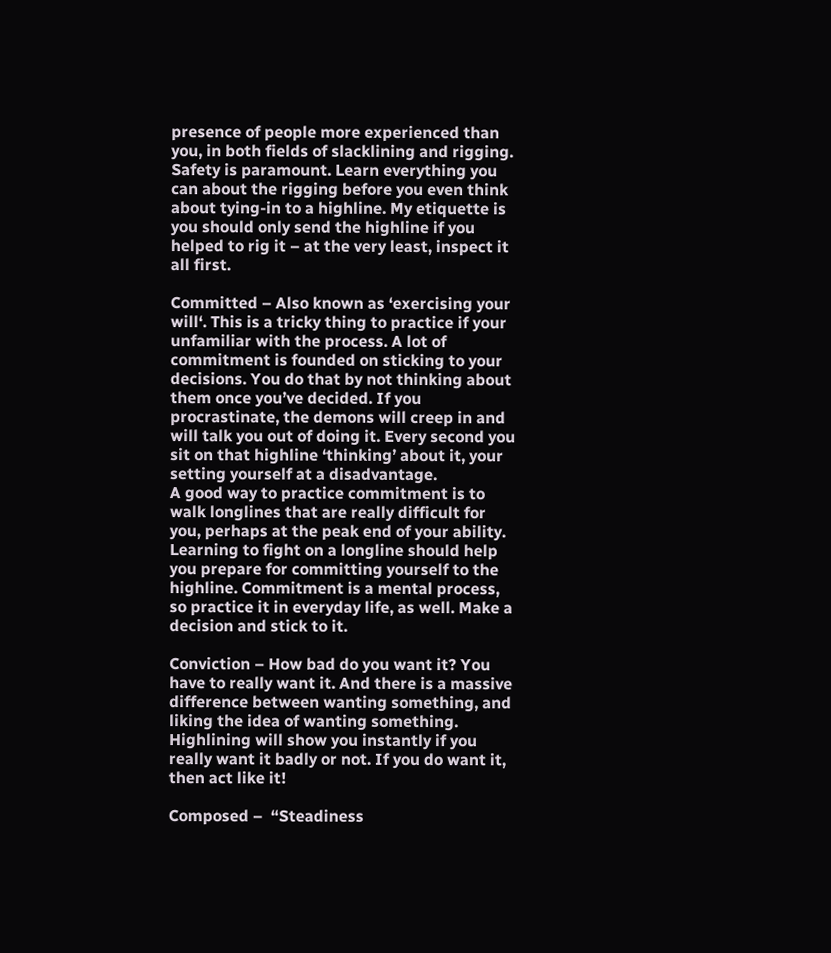presence of people more experienced than you, in both fields of slacklining and rigging. Safety is paramount. Learn everything you can about the rigging before you even think about tying-in to a highline. My etiquette is you should only send the highline if you helped to rig it – at the very least, inspect it all first.

Committed – Also known as ‘exercising your will‘. This is a tricky thing to practice if your unfamiliar with the process. A lot of commitment is founded on sticking to your decisions. You do that by not thinking about them once you’ve decided. If you procrastinate, the demons will creep in and will talk you out of doing it. Every second you sit on that highline ‘thinking’ about it, your setting yourself at a disadvantage.
A good way to practice commitment is to walk longlines that are really difficult for you, perhaps at the peak end of your ability. Learning to fight on a longline should help you prepare for committing yourself to the highline. Commitment is a mental process, so practice it in everyday life, as well. Make a decision and stick to it.

Conviction – How bad do you want it? You have to really want it. And there is a massive difference between wanting something, and liking the idea of wanting something. Highlining will show you instantly if you really want it badly or not. If you do want it, then act like it!

Composed –  “Steadiness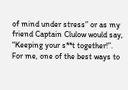of mind under stress” or as my friend Captain Clulow would say, “Keeping your s**t together!”. For me, one of the best ways to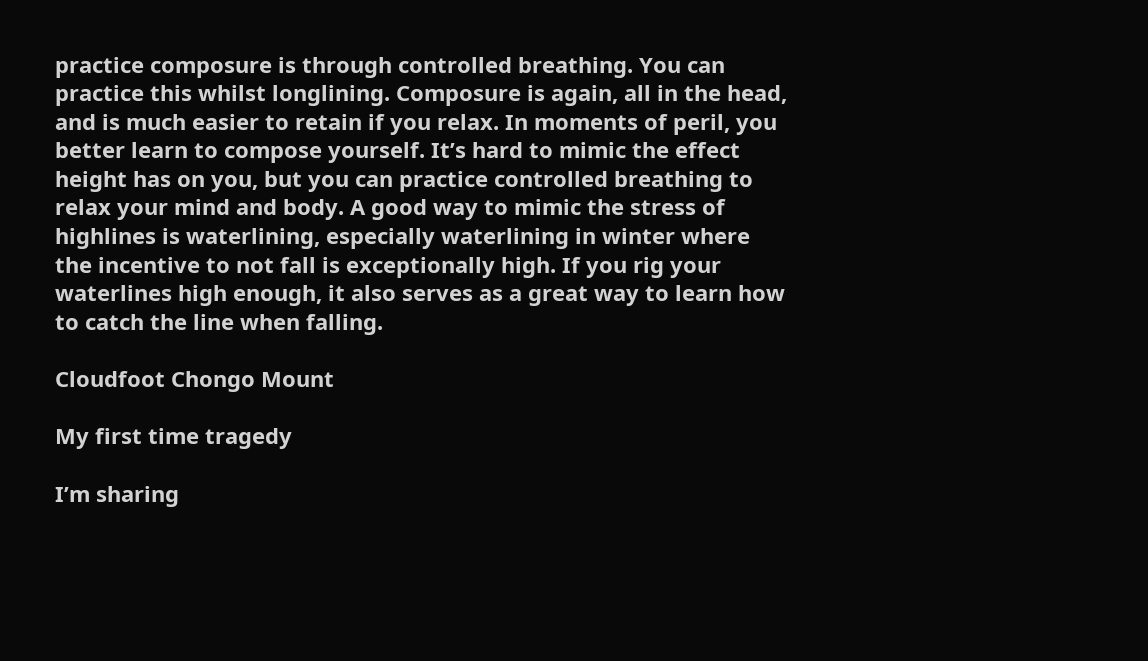practice composure is through controlled breathing. You can practice this whilst longlining. Composure is again, all in the head,  and is much easier to retain if you relax. In moments of peril, you better learn to compose yourself. It’s hard to mimic the effect height has on you, but you can practice controlled breathing to relax your mind and body. A good way to mimic the stress of highlines is waterlining, especially waterlining in winter where the incentive to not fall is exceptionally high. If you rig your waterlines high enough, it also serves as a great way to learn how to catch the line when falling.

Cloudfoot Chongo Mount

My first time tragedy

I’m sharing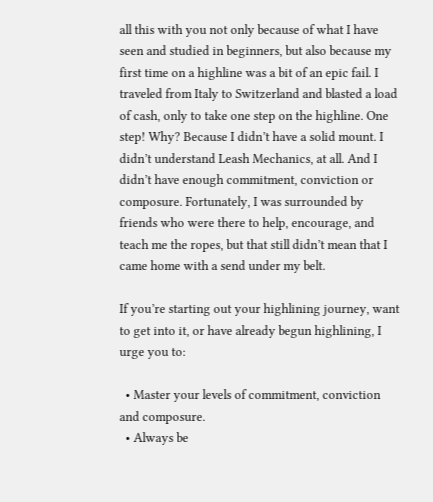all this with you not only because of what I have seen and studied in beginners, but also because my first time on a highline was a bit of an epic fail. I traveled from Italy to Switzerland and blasted a load of cash, only to take one step on the highline. One step! Why? Because I didn’t have a solid mount. I didn’t understand Leash Mechanics, at all. And I didn’t have enough commitment, conviction or composure. Fortunately, I was surrounded by friends who were there to help, encourage, and teach me the ropes, but that still didn’t mean that I came home with a send under my belt.

If you’re starting out your highlining journey, want to get into it, or have already begun highlining, I urge you to:

  • Master your levels of commitment, conviction and composure.
  • Always be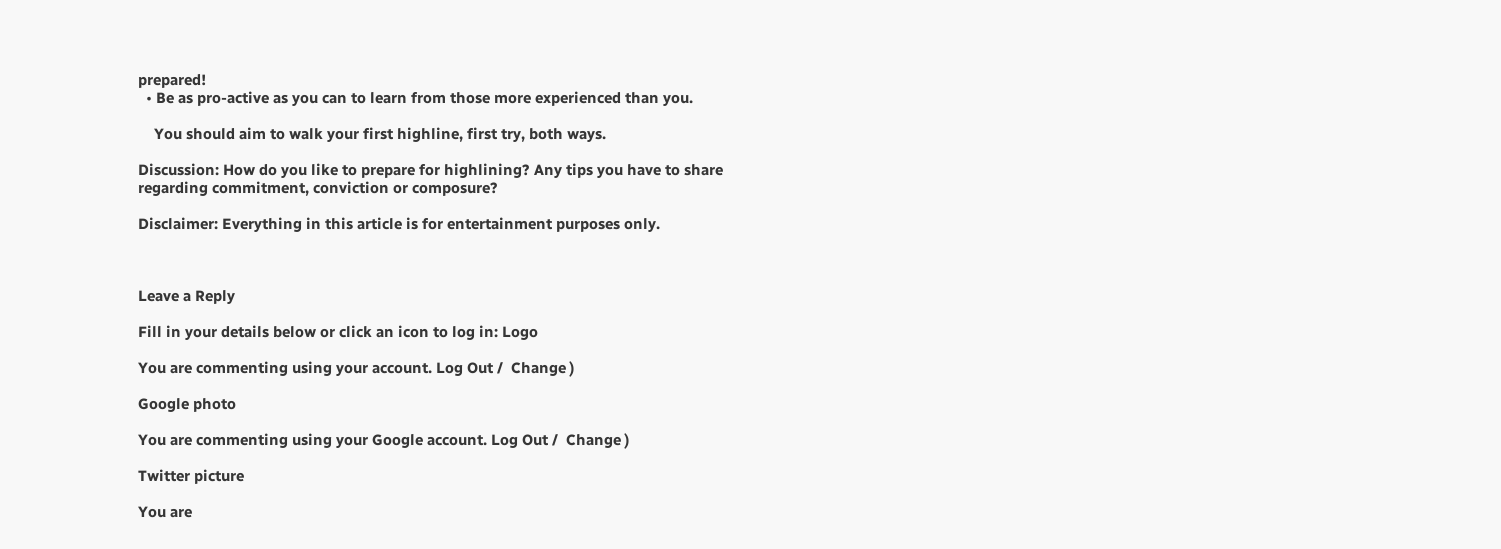prepared!
  • Be as pro-active as you can to learn from those more experienced than you.

    You should aim to walk your first highline, first try, both ways.

Discussion: How do you like to prepare for highlining? Any tips you have to share regarding commitment, conviction or composure?

Disclaimer: Everything in this article is for entertainment purposes only.



Leave a Reply

Fill in your details below or click an icon to log in: Logo

You are commenting using your account. Log Out /  Change )

Google photo

You are commenting using your Google account. Log Out /  Change )

Twitter picture

You are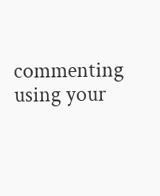commenting using your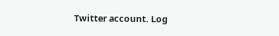Twitter account. Log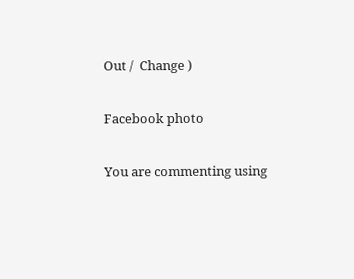Out /  Change )

Facebook photo

You are commenting using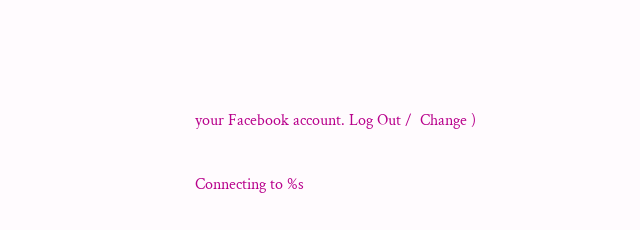your Facebook account. Log Out /  Change )

Connecting to %s